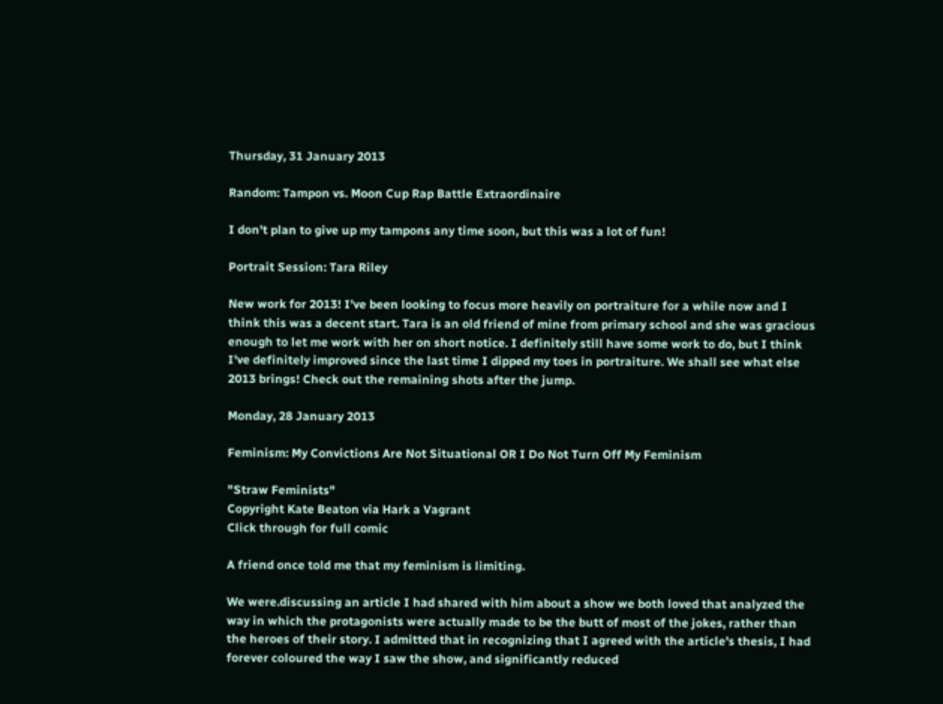Thursday, 31 January 2013

Random: Tampon vs. Moon Cup Rap Battle Extraordinaire

I don't plan to give up my tampons any time soon, but this was a lot of fun!

Portrait Session: Tara Riley

New work for 2013! I've been looking to focus more heavily on portraiture for a while now and I think this was a decent start. Tara is an old friend of mine from primary school and she was gracious enough to let me work with her on short notice. I definitely still have some work to do, but I think I've definitely improved since the last time I dipped my toes in portraiture. We shall see what else 2013 brings! Check out the remaining shots after the jump.

Monday, 28 January 2013

Feminism: My Convictions Are Not Situational OR I Do Not Turn Off My Feminism

"Straw Feminists"
Copyright Kate Beaton via Hark a Vagrant
Click through for full comic

A friend once told me that my feminism is limiting.

We were.discussing an article I had shared with him about a show we both loved that analyzed the way in which the protagonists were actually made to be the butt of most of the jokes, rather than the heroes of their story. I admitted that in recognizing that I agreed with the article's thesis, I had forever coloured the way I saw the show, and significantly reduced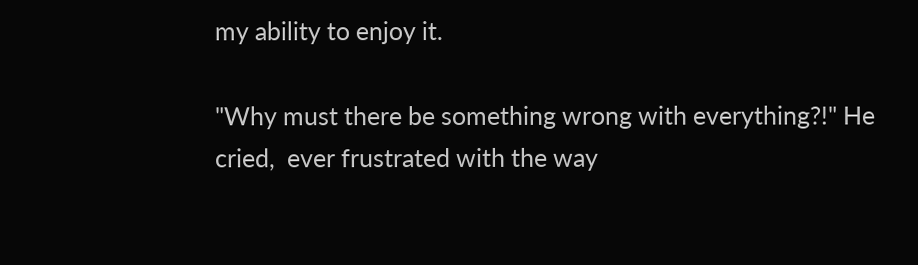my ability to enjoy it.

"Why must there be something wrong with everything?!" He cried,  ever frustrated with the way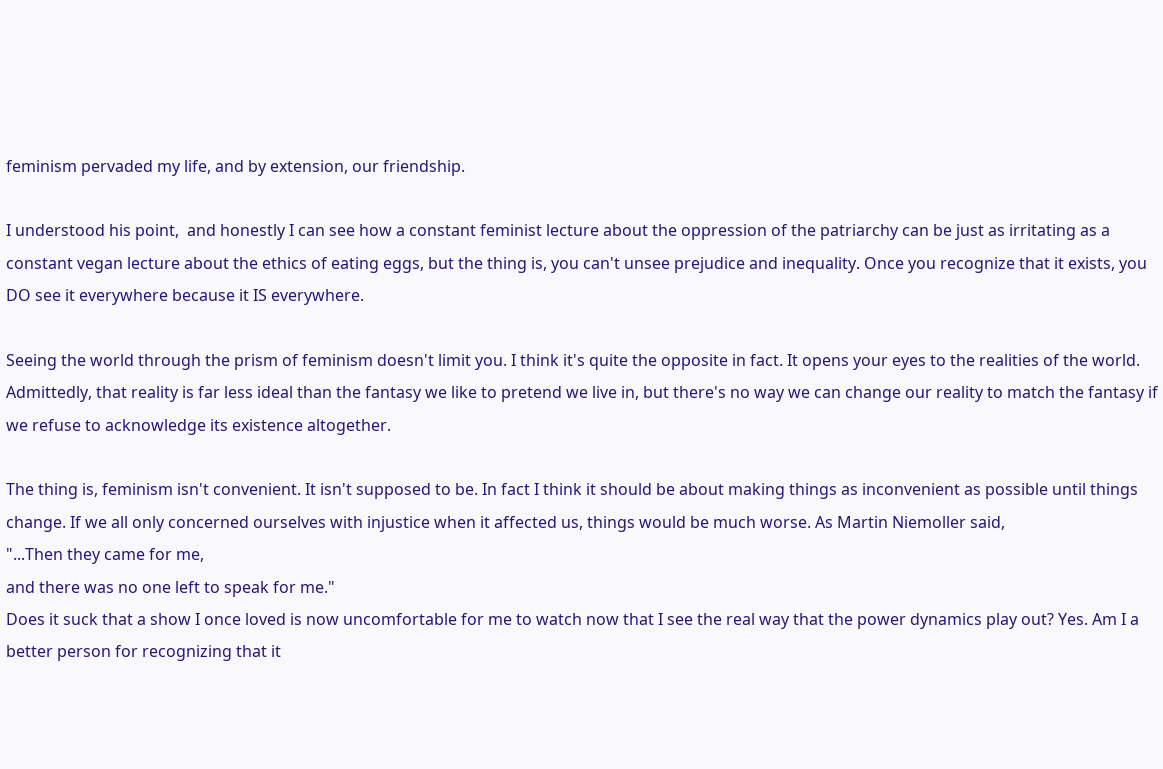feminism pervaded my life, and by extension, our friendship.

I understood his point,  and honestly I can see how a constant feminist lecture about the oppression of the patriarchy can be just as irritating as a constant vegan lecture about the ethics of eating eggs, but the thing is, you can't unsee prejudice and inequality. Once you recognize that it exists, you DO see it everywhere because it IS everywhere.

Seeing the world through the prism of feminism doesn't limit you. I think it's quite the opposite in fact. It opens your eyes to the realities of the world. Admittedly, that reality is far less ideal than the fantasy we like to pretend we live in, but there's no way we can change our reality to match the fantasy if we refuse to acknowledge its existence altogether.

The thing is, feminism isn't convenient. It isn't supposed to be. In fact I think it should be about making things as inconvenient as possible until things change. If we all only concerned ourselves with injustice when it affected us, things would be much worse. As Martin Niemoller said,
"...Then they came for me,
and there was no one left to speak for me."
Does it suck that a show I once loved is now uncomfortable for me to watch now that I see the real way that the power dynamics play out? Yes. Am I a better person for recognizing that it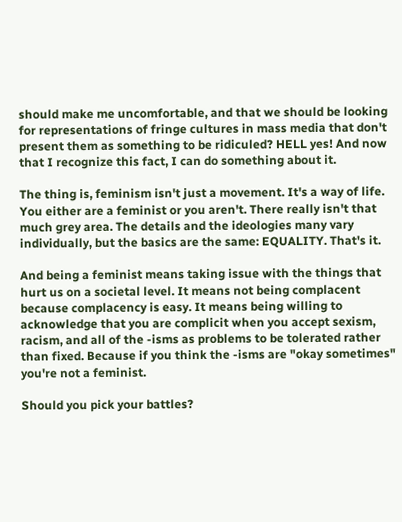should make me uncomfortable, and that we should be looking for representations of fringe cultures in mass media that don't present them as something to be ridiculed? HELL yes! And now that I recognize this fact, I can do something about it.

The thing is, feminism isn't just a movement. It's a way of life. You either are a feminist or you aren't. There really isn't that much grey area. The details and the ideologies many vary individually, but the basics are the same: EQUALITY. That's it.

And being a feminist means taking issue with the things that hurt us on a societal level. It means not being complacent because complacency is easy. It means being willing to acknowledge that you are complicit when you accept sexism, racism, and all of the -isms as problems to be tolerated rather than fixed. Because if you think the -isms are "okay sometimes" you're not a feminist.

Should you pick your battles?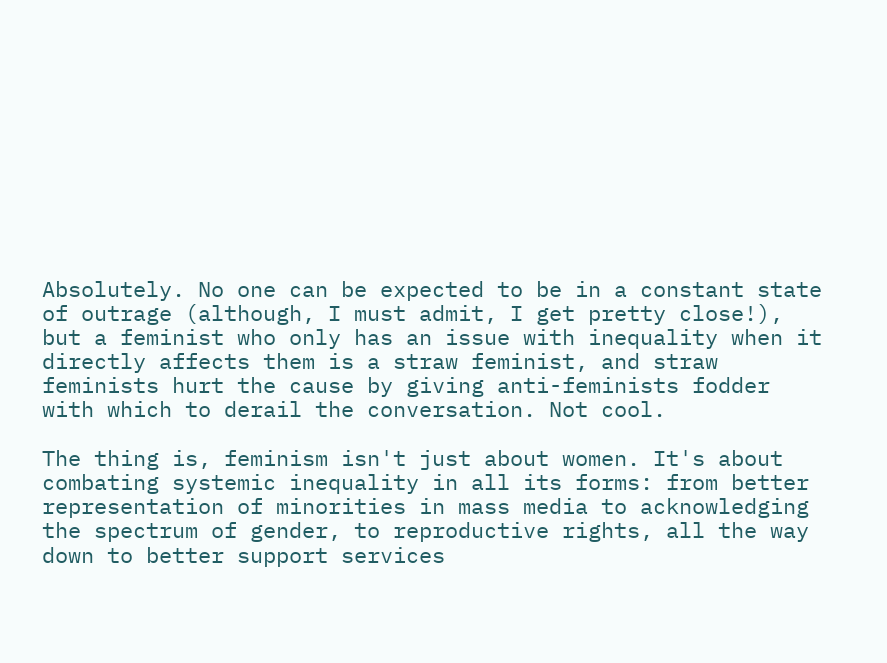Absolutely. No one can be expected to be in a constant state of outrage (although, I must admit, I get pretty close!), but a feminist who only has an issue with inequality when it directly affects them is a straw feminist, and straw feminists hurt the cause by giving anti-feminists fodder with which to derail the conversation. Not cool.

The thing is, feminism isn't just about women. It's about combating systemic inequality in all its forms: from better representation of minorities in mass media to acknowledging the spectrum of gender, to reproductive rights, all the way down to better support services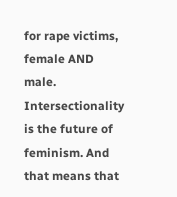for rape victims, female AND male. Intersectionality is the future of feminism. And that means that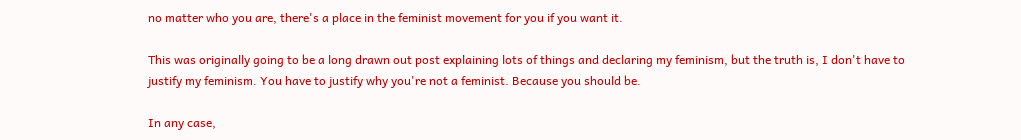no matter who you are, there's a place in the feminist movement for you if you want it.

This was originally going to be a long drawn out post explaining lots of things and declaring my feminism, but the truth is, I don't have to justify my feminism. You have to justify why you're not a feminist. Because you should be.

In any case,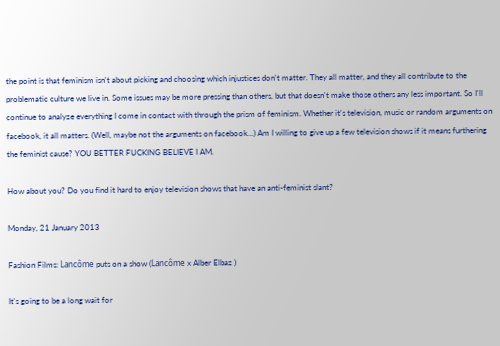the point is that feminism isn't about picking and choosing which injustices don't matter. They all matter, and they all contribute to the problematic culture we live in. Some issues may be more pressing than others, but that doesn't make those others any less important. So I'll continue to analyze everything I come in contact with through the prism of feminism. Whether it's television, music or random arguments on facebook, it all matters. (Well, maybe not the arguments on facebook...) Am I willing to give up a few television shows if it means furthering the feminist cause? YOU BETTER FUCKING BELIEVE I AM.

How about you? Do you find it hard to enjoy television shows that have an anti-feminist slant?

Monday, 21 January 2013

Fashion Films: Lancôme puts on a show (Lancôme x Alber Elbaz )

It's going to be a long wait for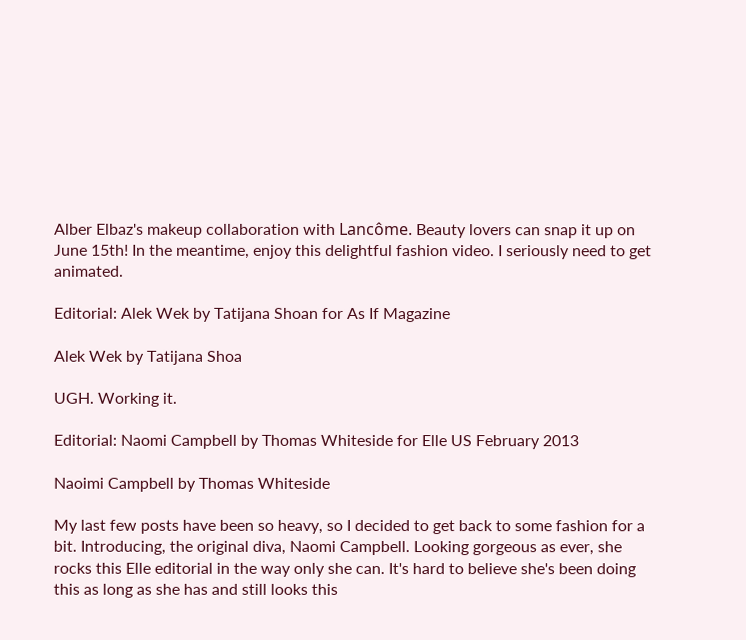Alber Elbaz's makeup collaboration with Lancôme. Beauty lovers can snap it up on June 15th! In the meantime, enjoy this delightful fashion video. I seriously need to get animated.

Editorial: Alek Wek by Tatijana Shoan for As If Magazine

Alek Wek by Tatijana Shoa

UGH. Working it.

Editorial: Naomi Campbell by Thomas Whiteside for Elle US February 2013

Naoimi Campbell by Thomas Whiteside

My last few posts have been so heavy, so I decided to get back to some fashion for a bit. Introducing, the original diva, Naomi Campbell. Looking gorgeous as ever, she rocks this Elle editorial in the way only she can. It's hard to believe she's been doing this as long as she has and still looks this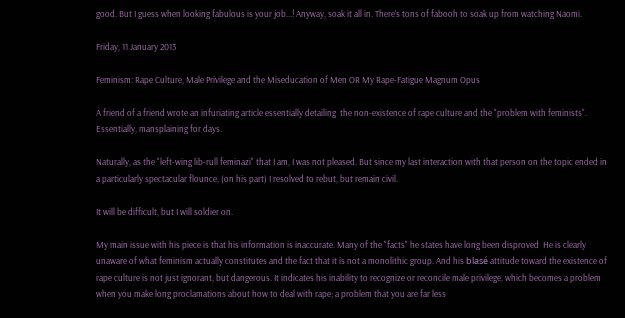good. But I guess when looking fabulous is your job...! Anyway, soak it all in. There's tons of fabooh to soak up from watching Naomi.

Friday, 11 January 2013

Feminism: Rape Culture, Male Privilege and the Miseducation of Men OR My Rape-Fatigue Magnum Opus

A friend of a friend wrote an infuriating article essentially detailing  the non-existence of rape culture and the "problem with feminists". Essentially, mansplaining for days.

Naturally, as the "left-wing lib-rull feminazi" that I am, I was not pleased. But since my last interaction with that person on the topic ended in a particularly spectacular flounce, (on his part) I resolved to rebut, but remain civil.

It will be difficult, but I will soldier on.

My main issue with his piece is that his information is inaccurate. Many of the "facts" he states have long been disproved  He is clearly unaware of what feminism actually constitutes and the fact that it is not a monolithic group. And his blasé attitude toward the existence of rape culture is not just ignorant, but dangerous. It indicates his inability to recognize or reconcile male privilege, which becomes a problem when you make long proclamations about how to deal with rape; a problem that you are far less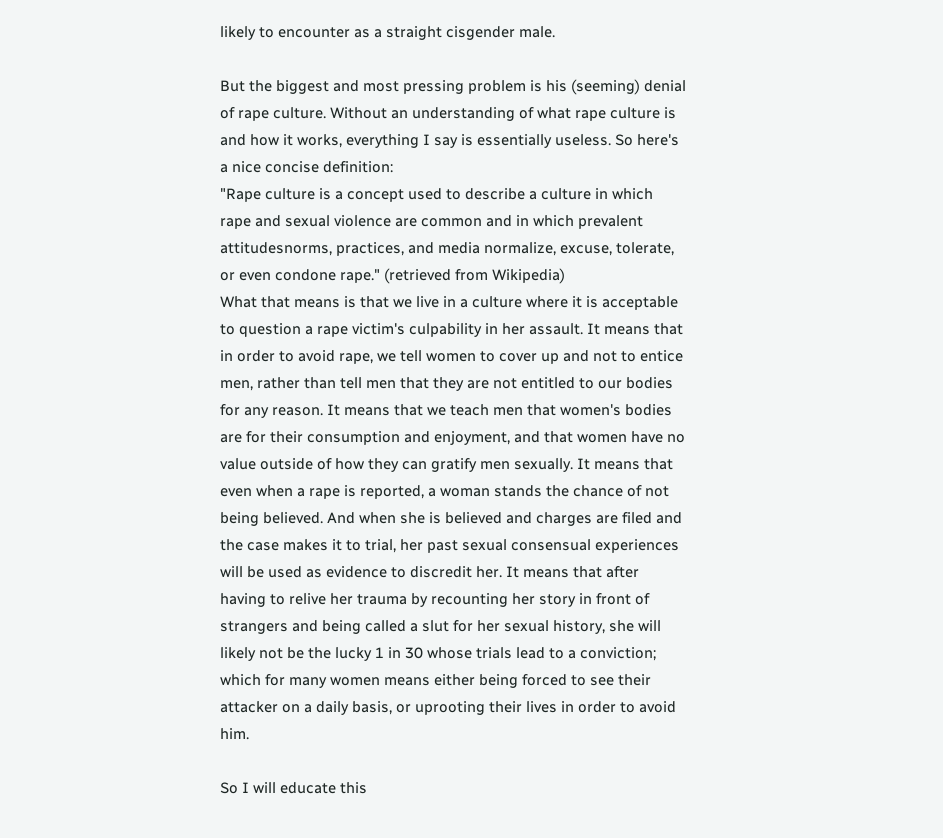likely to encounter as a straight cisgender male.

But the biggest and most pressing problem is his (seeming) denial of rape culture. Without an understanding of what rape culture is and how it works, everything I say is essentially useless. So here's a nice concise definition:
"Rape culture is a concept used to describe a culture in which rape and sexual violence are common and in which prevalent attitudesnorms, practices, and media normalize, excuse, tolerate, or even condone rape." (retrieved from Wikipedia)
What that means is that we live in a culture where it is acceptable to question a rape victim's culpability in her assault. It means that in order to avoid rape, we tell women to cover up and not to entice men, rather than tell men that they are not entitled to our bodies for any reason. It means that we teach men that women's bodies are for their consumption and enjoyment, and that women have no value outside of how they can gratify men sexually. It means that even when a rape is reported, a woman stands the chance of not being believed. And when she is believed and charges are filed and the case makes it to trial, her past sexual consensual experiences will be used as evidence to discredit her. It means that after having to relive her trauma by recounting her story in front of strangers and being called a slut for her sexual history, she will likely not be the lucky 1 in 30 whose trials lead to a conviction; which for many women means either being forced to see their attacker on a daily basis, or uprooting their lives in order to avoid him.

So I will educate this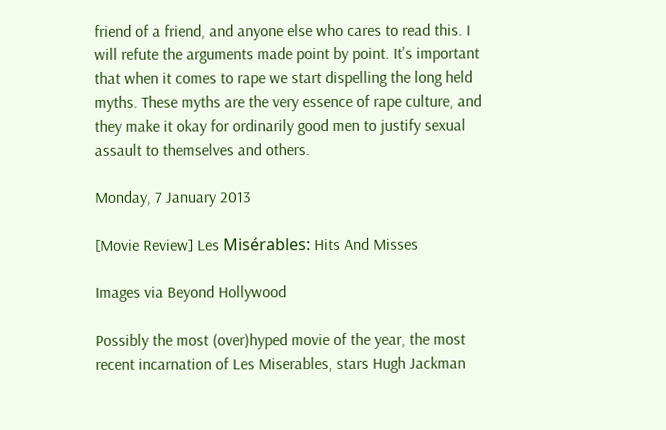friend of a friend, and anyone else who cares to read this. I will refute the arguments made point by point. It's important that when it comes to rape we start dispelling the long held myths. These myths are the very essence of rape culture, and they make it okay for ordinarily good men to justify sexual assault to themselves and others.

Monday, 7 January 2013

[Movie Review] Les Misérables: Hits And Misses

Images via Beyond Hollywood

Possibly the most (over)hyped movie of the year, the most recent incarnation of Les Miserables, stars Hugh Jackman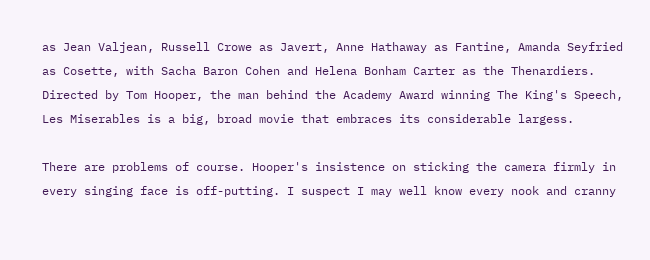as Jean Valjean, Russell Crowe as Javert, Anne Hathaway as Fantine, Amanda Seyfried as Cosette, with Sacha Baron Cohen and Helena Bonham Carter as the Thenardiers. Directed by Tom Hooper, the man behind the Academy Award winning The King's Speech, Les Miserables is a big, broad movie that embraces its considerable largess.

There are problems of course. Hooper's insistence on sticking the camera firmly in every singing face is off-putting. I suspect I may well know every nook and cranny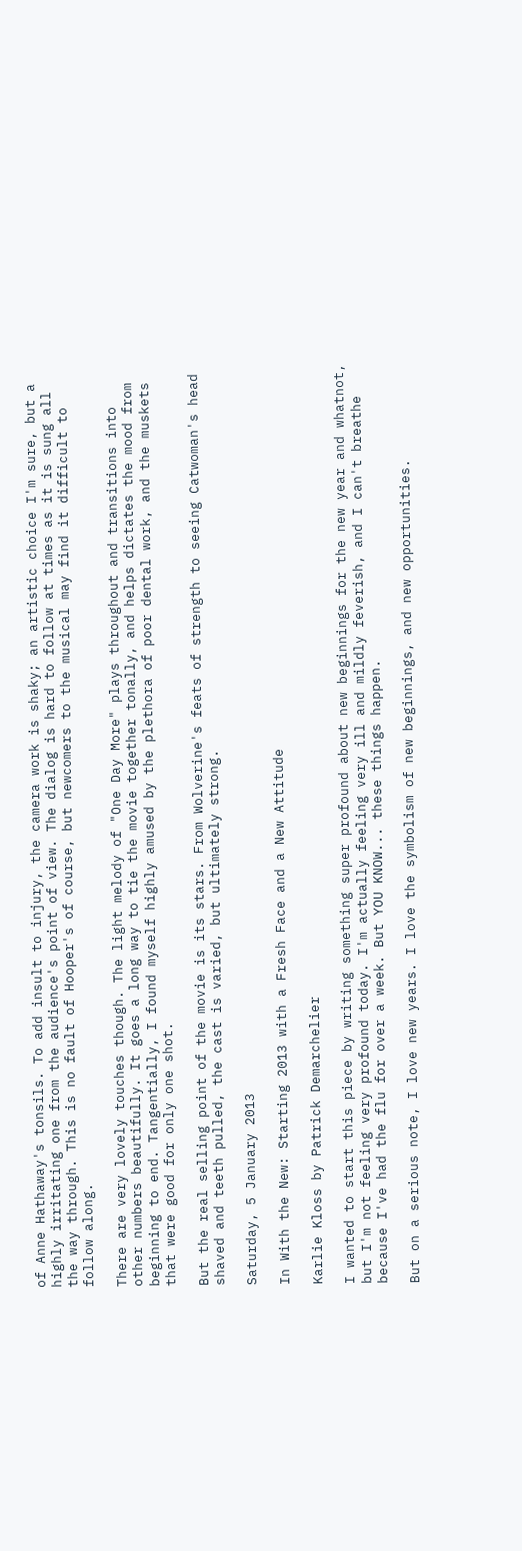of Anne Hathaway's tonsils. To add insult to injury, the camera work is shaky; an artistic choice I'm sure, but a highly irritating one from the audience's point of view. The dialog is hard to follow at times as it is sung all the way through. This is no fault of Hooper's of course, but newcomers to the musical may find it difficult to follow along.

There are very lovely touches though. The light melody of "One Day More" plays throughout and transitions into other numbers beautifully. It goes a long way to tie the movie together tonally, and helps dictates the mood from beginning to end. Tangentially, I found myself highly amused by the plethora of poor dental work, and the muskets that were good for only one shot.

But the real selling point of the movie is its stars. From Wolverine's feats of strength to seeing Catwoman's head shaved and teeth pulled, the cast is varied, but ultimately strong.

Saturday, 5 January 2013

In With the New: Starting 2013 with a Fresh Face and a New Attitude

Karlie Kloss by Patrick Demarchelier

I wanted to start this piece by writing something super profound about new beginnings for the new year and whatnot, but I'm not feeling very profound today. I'm actually feeling very ill and mildly feverish, and I can't breathe because I've had the flu for over a week. But YOU KNOW... these things happen.

But on a serious note, I love new years. I love the symbolism of new beginnings, and new opportunities.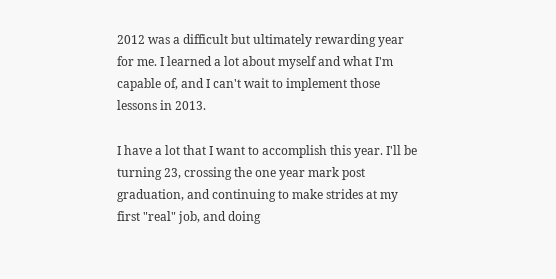2012 was a difficult but ultimately rewarding year for me. I learned a lot about myself and what I'm capable of, and I can't wait to implement those lessons in 2013.

I have a lot that I want to accomplish this year. I'll be turning 23, crossing the one year mark post graduation, and continuing to make strides at my first "real" job, and doing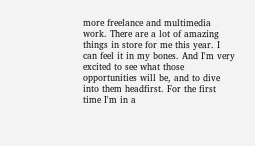more freelance and multimedia work. There are a lot of amazing things in store for me this year. I can feel it in my bones. And I'm very excited to see what those opportunities will be, and to dive into them headfirst. For the first time I'm in a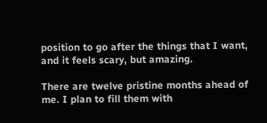position to go after the things that I want, and it feels scary, but amazing.

There are twelve pristine months ahead of me. I plan to fill them with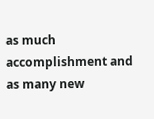as much accomplishment and as many new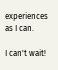experiences as I can.

I can't wait!